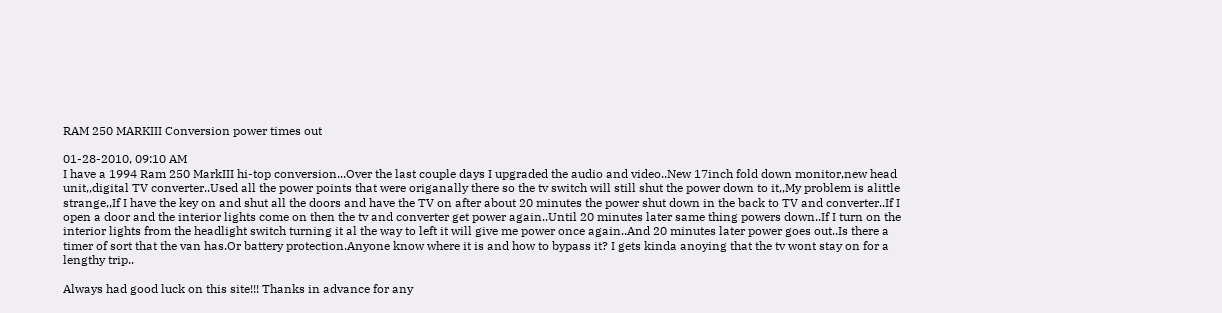RAM 250 MARKIII Conversion power times out

01-28-2010, 09:10 AM
I have a 1994 Ram 250 MarkIII hi-top conversion...Over the last couple days I upgraded the audio and video..New 17inch fold down monitor,new head unit,,digital TV converter..Used all the power points that were origanally there so the tv switch will still shut the power down to it,,My problem is alittle strange,,If I have the key on and shut all the doors and have the TV on after about 20 minutes the power shut down in the back to TV and converter..If I open a door and the interior lights come on then the tv and converter get power again..Until 20 minutes later same thing powers down..If I turn on the interior lights from the headlight switch turning it al the way to left it will give me power once again..And 20 minutes later power goes out..Is there a timer of sort that the van has.Or battery protection.Anyone know where it is and how to bypass it? I gets kinda anoying that the tv wont stay on for a lengthy trip..

Always had good luck on this site!!! Thanks in advance for any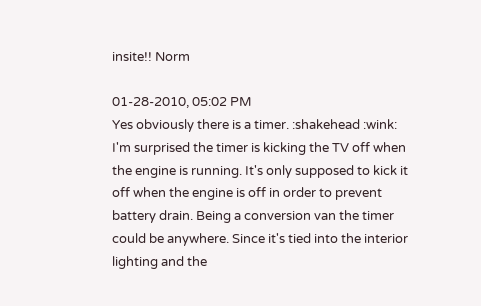insite!! Norm

01-28-2010, 05:02 PM
Yes obviously there is a timer. :shakehead :wink:
I'm surprised the timer is kicking the TV off when the engine is running. It's only supposed to kick it off when the engine is off in order to prevent battery drain. Being a conversion van the timer could be anywhere. Since it's tied into the interior lighting and the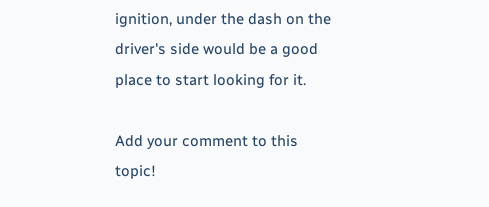ignition, under the dash on the driver's side would be a good place to start looking for it.

Add your comment to this topic!